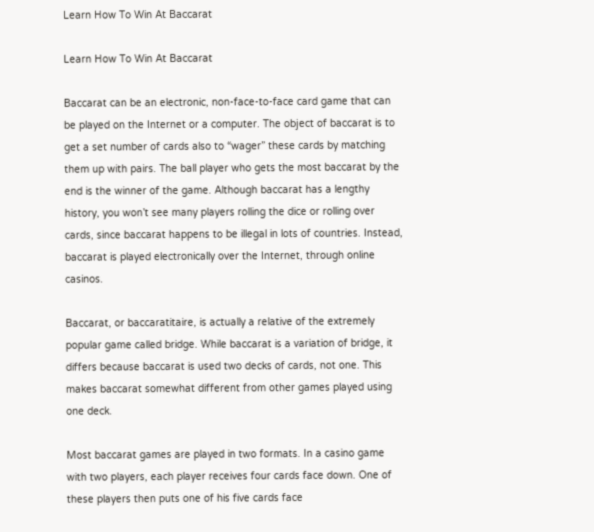Learn How To Win At Baccarat

Learn How To Win At Baccarat

Baccarat can be an electronic, non-face-to-face card game that can be played on the Internet or a computer. The object of baccarat is to get a set number of cards also to “wager” these cards by matching them up with pairs. The ball player who gets the most baccarat by the end is the winner of the game. Although baccarat has a lengthy history, you won’t see many players rolling the dice or rolling over cards, since baccarat happens to be illegal in lots of countries. Instead, baccarat is played electronically over the Internet, through online casinos.

Baccarat, or baccaratitaire, is actually a relative of the extremely popular game called bridge. While baccarat is a variation of bridge, it differs because baccarat is used two decks of cards, not one. This makes baccarat somewhat different from other games played using one deck.

Most baccarat games are played in two formats. In a casino game with two players, each player receives four cards face down. One of these players then puts one of his five cards face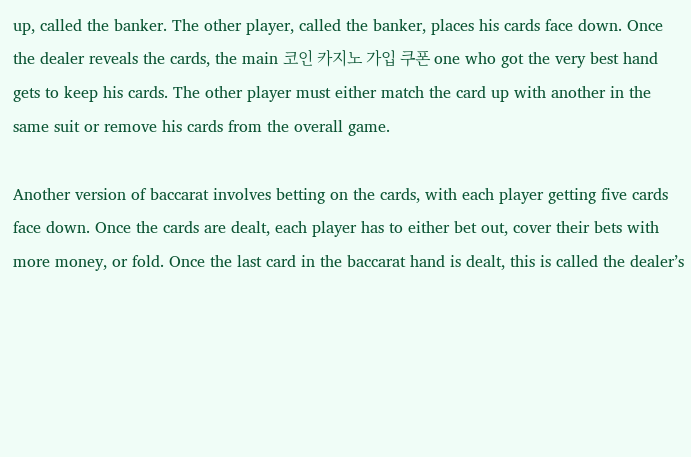up, called the banker. The other player, called the banker, places his cards face down. Once the dealer reveals the cards, the main 코인 카지노 가입 쿠폰 one who got the very best hand gets to keep his cards. The other player must either match the card up with another in the same suit or remove his cards from the overall game.

Another version of baccarat involves betting on the cards, with each player getting five cards face down. Once the cards are dealt, each player has to either bet out, cover their bets with more money, or fold. Once the last card in the baccarat hand is dealt, this is called the dealer’s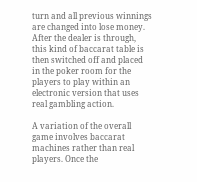turn and all previous winnings are changed into lose money. After the dealer is through, this kind of baccarat table is then switched off and placed in the poker room for the players to play within an electronic version that uses real gambling action.

A variation of the overall game involves baccarat machines rather than real players. Once the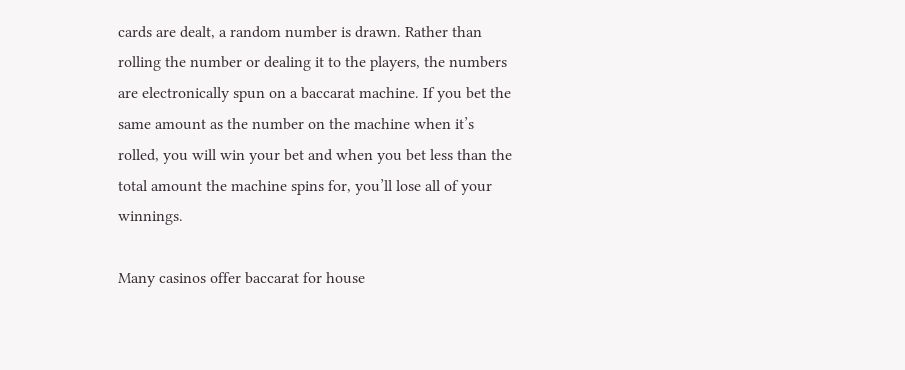cards are dealt, a random number is drawn. Rather than rolling the number or dealing it to the players, the numbers are electronically spun on a baccarat machine. If you bet the same amount as the number on the machine when it’s rolled, you will win your bet and when you bet less than the total amount the machine spins for, you’ll lose all of your winnings.

Many casinos offer baccarat for house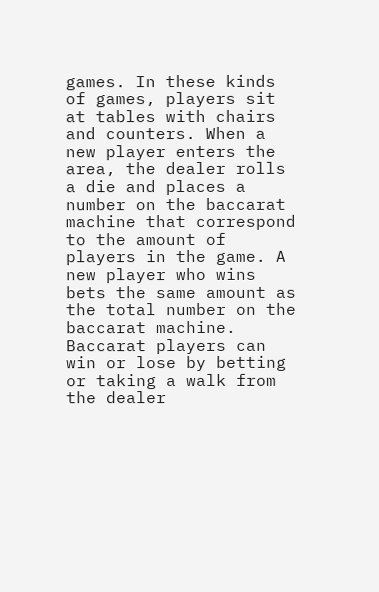games. In these kinds of games, players sit at tables with chairs and counters. When a new player enters the area, the dealer rolls a die and places a number on the baccarat machine that correspond to the amount of players in the game. A new player who wins bets the same amount as the total number on the baccarat machine. Baccarat players can win or lose by betting or taking a walk from the dealer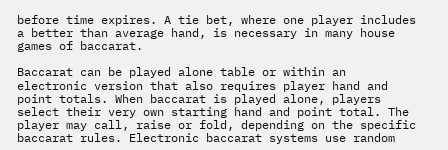before time expires. A tie bet, where one player includes a better than average hand, is necessary in many house games of baccarat.

Baccarat can be played alone table or within an electronic version that also requires player hand and point totals. When baccarat is played alone, players select their very own starting hand and point total. The player may call, raise or fold, depending on the specific baccarat rules. Electronic baccarat systems use random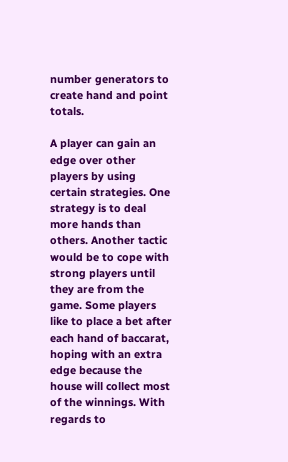number generators to create hand and point totals.

A player can gain an edge over other players by using certain strategies. One strategy is to deal more hands than others. Another tactic would be to cope with strong players until they are from the game. Some players like to place a bet after each hand of baccarat, hoping with an extra edge because the house will collect most of the winnings. With regards to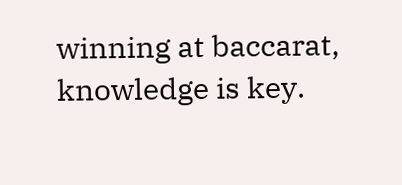winning at baccarat, knowledge is key.